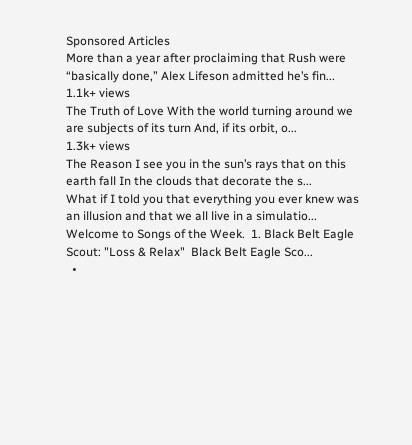Sponsored Articles
More than a year after proclaiming that Rush were “basically done,” Alex Lifeson admitted he’s fin...
1.1k+ views
The Truth of Love With the world turning around we are subjects of its turn And, if its orbit, o...
1.3k+ views
The Reason I see you in the sun’s rays that on this earth fall In the clouds that decorate the s...
What if I told you that everything you ever knew was an illusion and that we all live in a simulatio...
Welcome to Songs of the Week.  1. Black Belt Eagle Scout: "Loss & Relax"  Black Belt Eagle Sco...
  •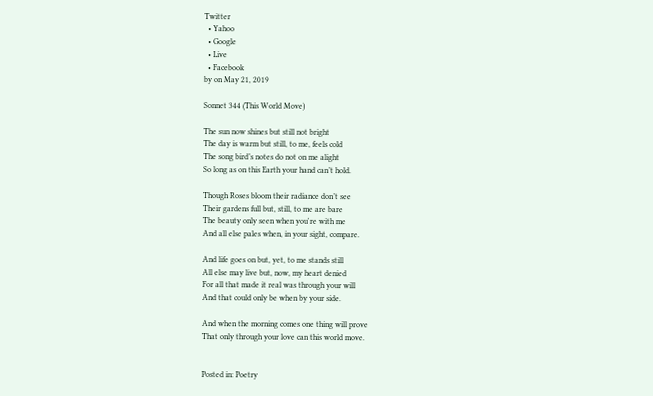Twitter
  • Yahoo
  • Google
  • Live
  • Facebook
by on May 21, 2019

Sonnet 344 (This World Move)

The sun now shines but still not bright
The day is warm but still, to me, feels cold
The song bird’s notes do not on me alight
So long as on this Earth your hand can’t hold.

Though Roses bloom their radiance don’t see
Their gardens full but, still, to me are bare
The beauty only seen when you're with me
And all else pales when, in your sight, compare.

And life goes on but, yet, to me stands still
All else may live but, now, my heart denied
For all that made it real was through your will
And that could only be when by your side.

And when the morning comes one thing will prove
That only through your love can this world move.


Posted in: Poetry